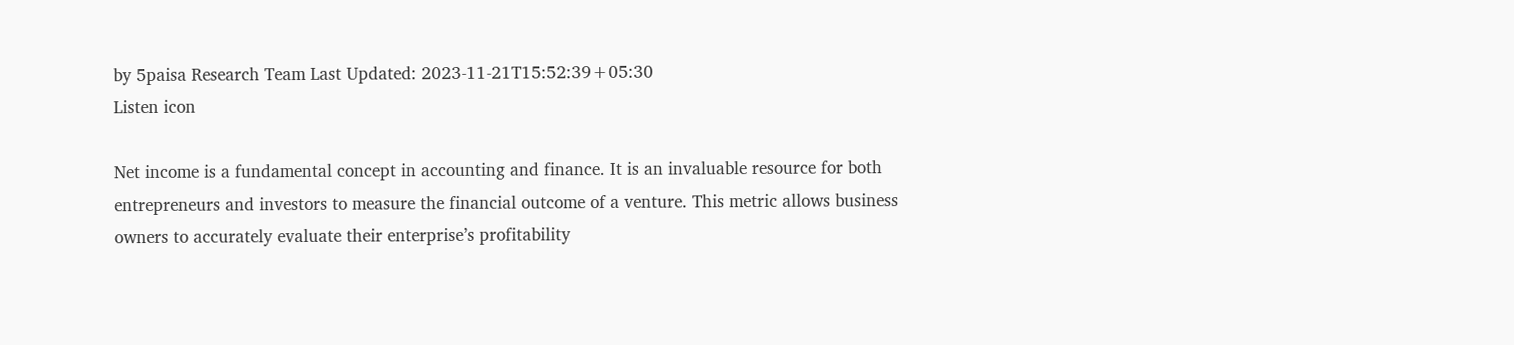by 5paisa Research Team Last Updated: 2023-11-21T15:52:39+05:30
Listen icon

Net income is a fundamental concept in accounting and finance. It is an invaluable resource for both entrepreneurs and investors to measure the financial outcome of a venture. This metric allows business owners to accurately evaluate their enterprise’s profitability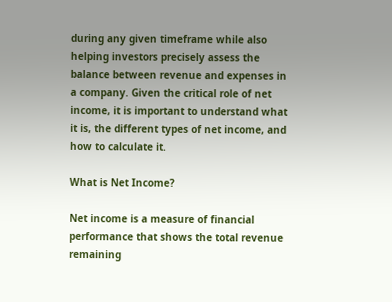during any given timeframe while also helping investors precisely assess the balance between revenue and expenses in a company. Given the critical role of net income, it is important to understand what it is, the different types of net income, and how to calculate it.

What is Net Income?

Net income is a measure of financial performance that shows the total revenue remaining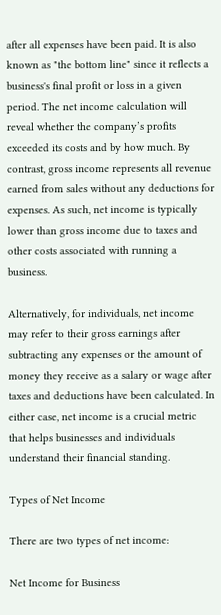after all expenses have been paid. It is also known as "the bottom line" since it reflects a business's final profit or loss in a given period. The net income calculation will reveal whether the company’s profits exceeded its costs and by how much. By contrast, gross income represents all revenue earned from sales without any deductions for expenses. As such, net income is typically lower than gross income due to taxes and other costs associated with running a business.

Alternatively, for individuals, net income may refer to their gross earnings after subtracting any expenses or the amount of money they receive as a salary or wage after taxes and deductions have been calculated. In either case, net income is a crucial metric that helps businesses and individuals understand their financial standing.

Types of Net Income

There are two types of net income:

Net Income for Business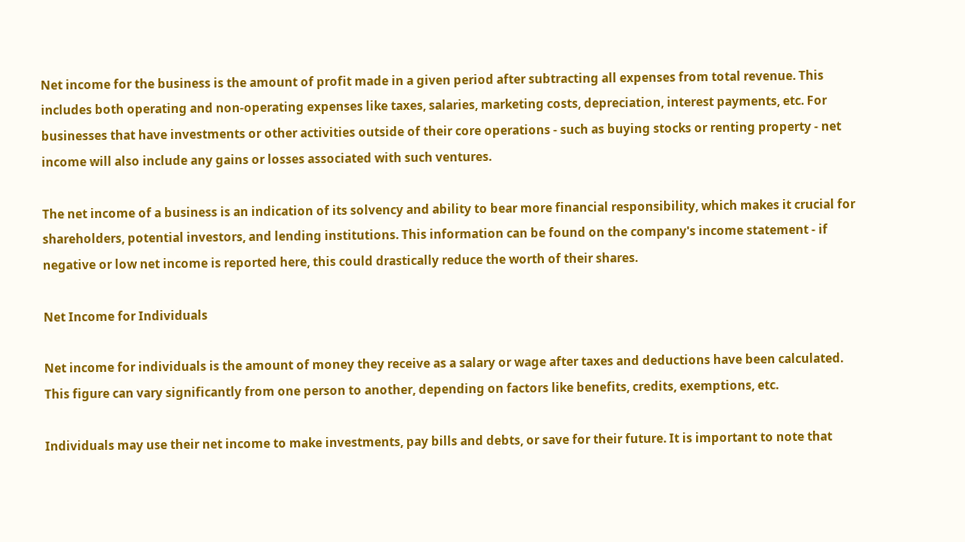Net income for the business is the amount of profit made in a given period after subtracting all expenses from total revenue. This includes both operating and non-operating expenses like taxes, salaries, marketing costs, depreciation, interest payments, etc. For businesses that have investments or other activities outside of their core operations - such as buying stocks or renting property - net income will also include any gains or losses associated with such ventures.

The net income of a business is an indication of its solvency and ability to bear more financial responsibility, which makes it crucial for shareholders, potential investors, and lending institutions. This information can be found on the company's income statement - if negative or low net income is reported here, this could drastically reduce the worth of their shares.

Net Income for Individuals

Net income for individuals is the amount of money they receive as a salary or wage after taxes and deductions have been calculated. This figure can vary significantly from one person to another, depending on factors like benefits, credits, exemptions, etc.

Individuals may use their net income to make investments, pay bills and debts, or save for their future. It is important to note that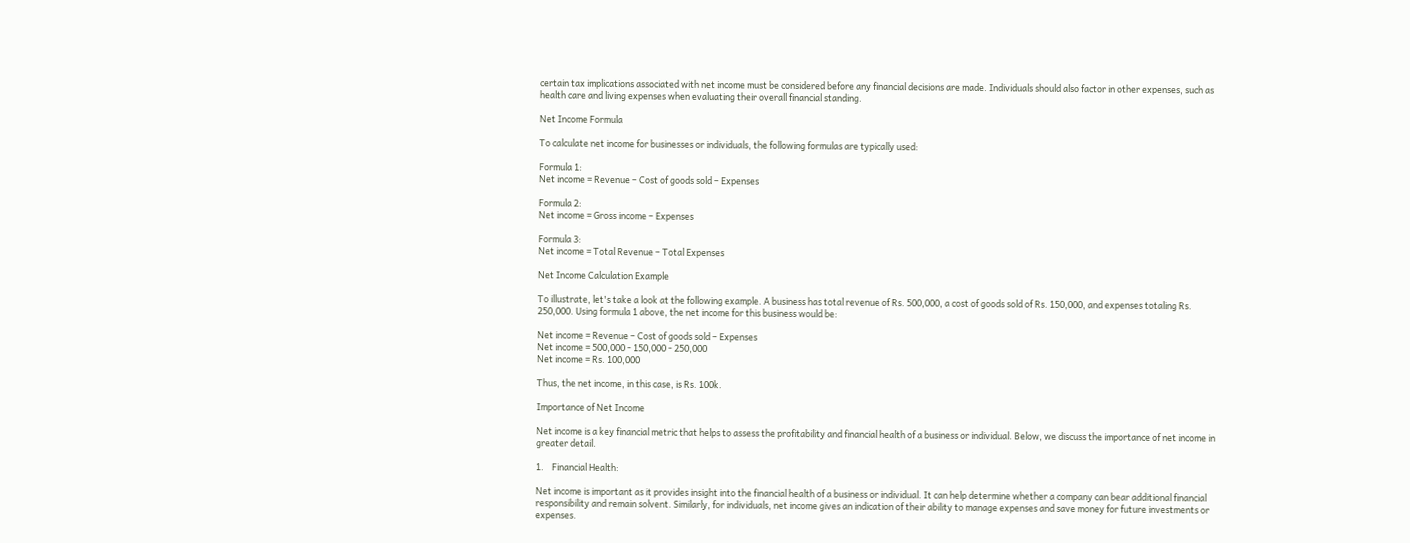certain tax implications associated with net income must be considered before any financial decisions are made. Individuals should also factor in other expenses, such as health care and living expenses when evaluating their overall financial standing.

Net Income Formula

To calculate net income for businesses or individuals, the following formulas are typically used:

Formula 1:
Net income = Revenue – Cost of goods sold – Expenses

Formula 2:
Net income = Gross income – Expenses

Formula 3:
Net income = Total Revenue – Total Expenses

Net Income Calculation Example

To illustrate, let's take a look at the following example. A business has total revenue of Rs. 500,000, a cost of goods sold of Rs. 150,000, and expenses totaling Rs. 250,000. Using formula 1 above, the net income for this business would be:

Net income = Revenue – Cost of goods sold – Expenses
Net income = 500,000 - 150,000 - 250,000
Net income = Rs. 100,000

Thus, the net income, in this case, is Rs. 100k.

Importance of Net Income

Net income is a key financial metric that helps to assess the profitability and financial health of a business or individual. Below, we discuss the importance of net income in greater detail.

1.    Financial Health:

Net income is important as it provides insight into the financial health of a business or individual. It can help determine whether a company can bear additional financial responsibility and remain solvent. Similarly, for individuals, net income gives an indication of their ability to manage expenses and save money for future investments or expenses.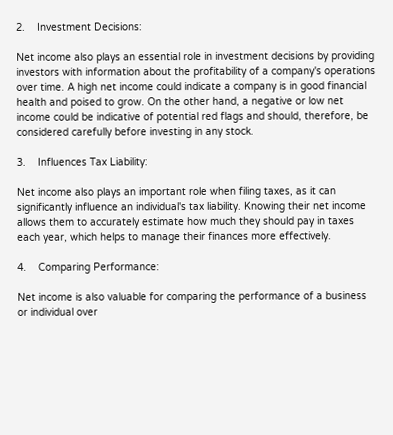2.    Investment Decisions:

Net income also plays an essential role in investment decisions by providing investors with information about the profitability of a company's operations over time. A high net income could indicate a company is in good financial health and poised to grow. On the other hand, a negative or low net income could be indicative of potential red flags and should, therefore, be considered carefully before investing in any stock.

3.    Influences Tax Liability:

Net income also plays an important role when filing taxes, as it can significantly influence an individual's tax liability. Knowing their net income allows them to accurately estimate how much they should pay in taxes each year, which helps to manage their finances more effectively.

4.    Comparing Performance:

Net income is also valuable for comparing the performance of a business or individual over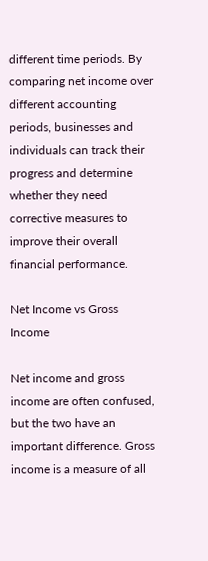different time periods. By comparing net income over different accounting periods, businesses and individuals can track their progress and determine whether they need corrective measures to improve their overall financial performance.

Net Income vs Gross Income

Net income and gross income are often confused, but the two have an important difference. Gross income is a measure of all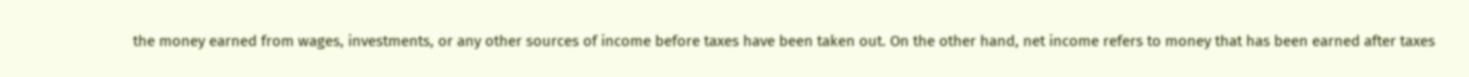the money earned from wages, investments, or any other sources of income before taxes have been taken out. On the other hand, net income refers to money that has been earned after taxes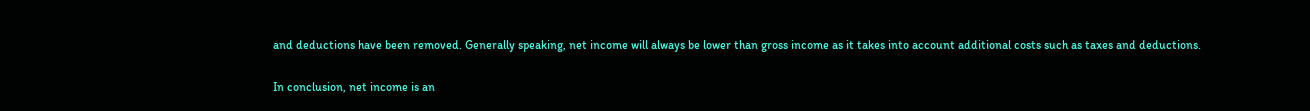and deductions have been removed. Generally speaking, net income will always be lower than gross income as it takes into account additional costs such as taxes and deductions.

In conclusion, net income is an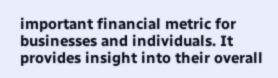important financial metric for businesses and individuals. It provides insight into their overall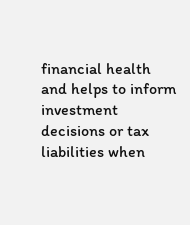financial health and helps to inform investment decisions or tax liabilities when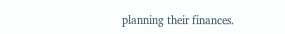planning their finances.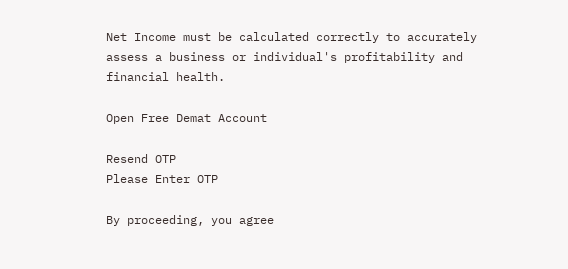Net Income must be calculated correctly to accurately assess a business or individual's profitability and financial health.

Open Free Demat Account

Resend OTP
Please Enter OTP

By proceeding, you agree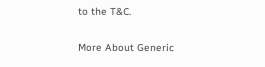to the T&C.

More About Generic